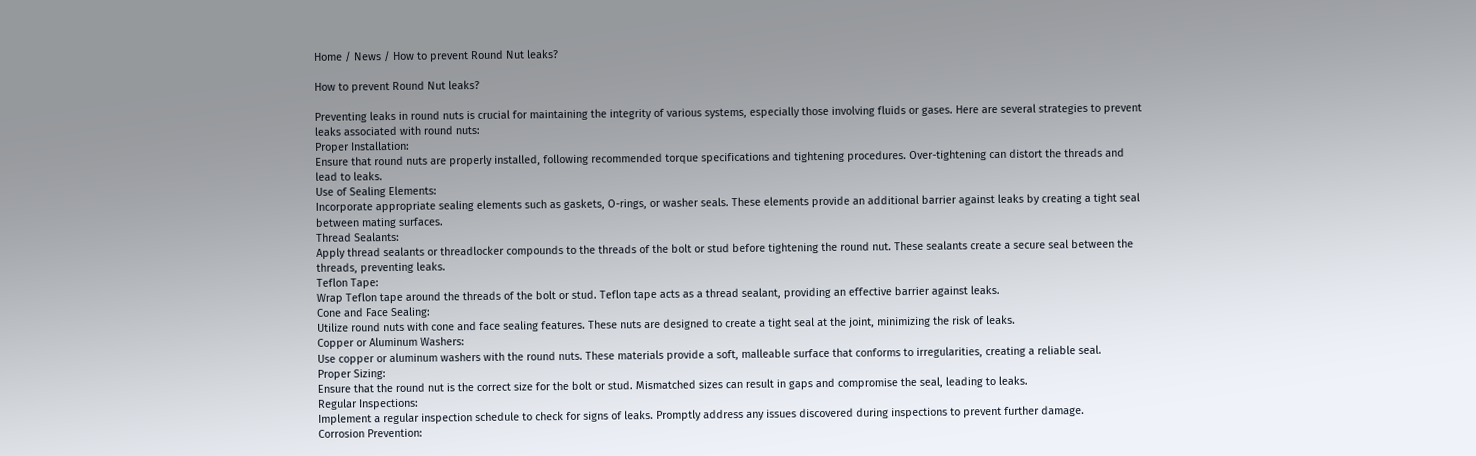Home / News / How to prevent Round Nut leaks?

How to prevent Round Nut leaks?

Preventing leaks in round nuts is crucial for maintaining the integrity of various systems, especially those involving fluids or gases. Here are several strategies to prevent leaks associated with round nuts:
Proper Installation:
Ensure that round nuts are properly installed, following recommended torque specifications and tightening procedures. Over-tightening can distort the threads and lead to leaks.
Use of Sealing Elements:
Incorporate appropriate sealing elements such as gaskets, O-rings, or washer seals. These elements provide an additional barrier against leaks by creating a tight seal between mating surfaces.
Thread Sealants:
Apply thread sealants or threadlocker compounds to the threads of the bolt or stud before tightening the round nut. These sealants create a secure seal between the threads, preventing leaks.
Teflon Tape:
Wrap Teflon tape around the threads of the bolt or stud. Teflon tape acts as a thread sealant, providing an effective barrier against leaks.
Cone and Face Sealing:
Utilize round nuts with cone and face sealing features. These nuts are designed to create a tight seal at the joint, minimizing the risk of leaks.
Copper or Aluminum Washers:
Use copper or aluminum washers with the round nuts. These materials provide a soft, malleable surface that conforms to irregularities, creating a reliable seal.
Proper Sizing:
Ensure that the round nut is the correct size for the bolt or stud. Mismatched sizes can result in gaps and compromise the seal, leading to leaks.
Regular Inspections:
Implement a regular inspection schedule to check for signs of leaks. Promptly address any issues discovered during inspections to prevent further damage.
Corrosion Prevention: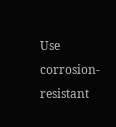Use corrosion-resistant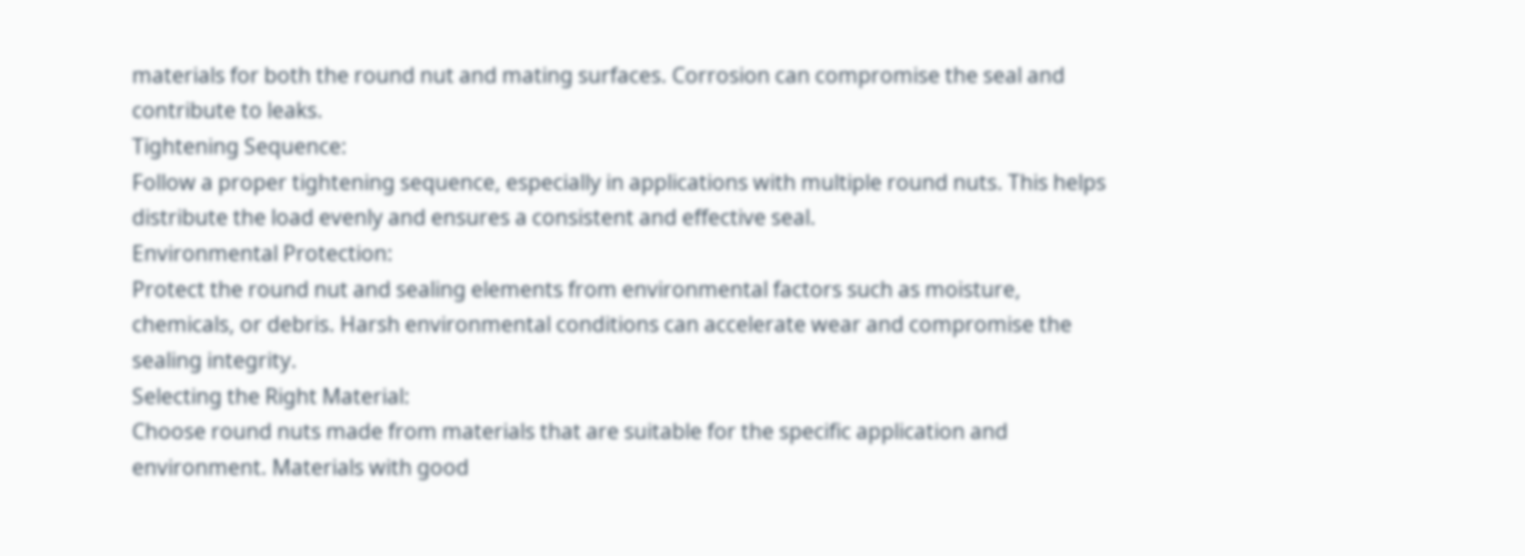materials for both the round nut and mating surfaces. Corrosion can compromise the seal and contribute to leaks.
Tightening Sequence:
Follow a proper tightening sequence, especially in applications with multiple round nuts. This helps distribute the load evenly and ensures a consistent and effective seal.
Environmental Protection:
Protect the round nut and sealing elements from environmental factors such as moisture, chemicals, or debris. Harsh environmental conditions can accelerate wear and compromise the sealing integrity.
Selecting the Right Material:
Choose round nuts made from materials that are suitable for the specific application and environment. Materials with good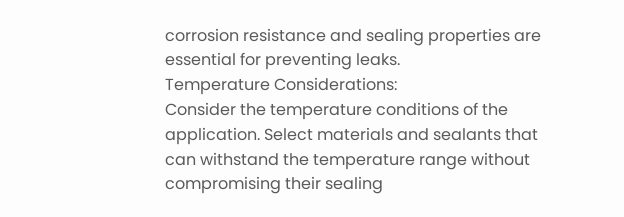corrosion resistance and sealing properties are essential for preventing leaks.
Temperature Considerations:
Consider the temperature conditions of the application. Select materials and sealants that can withstand the temperature range without compromising their sealing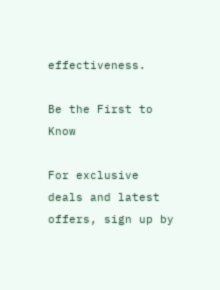effectiveness.

Be the First to Know

For exclusive deals and latest offers, sign up by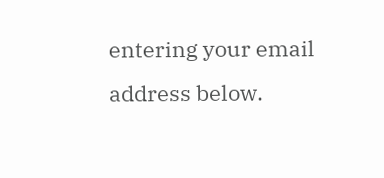entering your email address below.